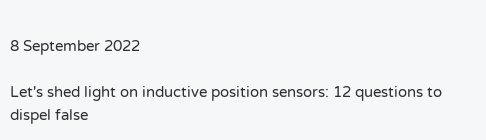8 September 2022

Let's shed light on inductive position sensors: 12 questions to dispel false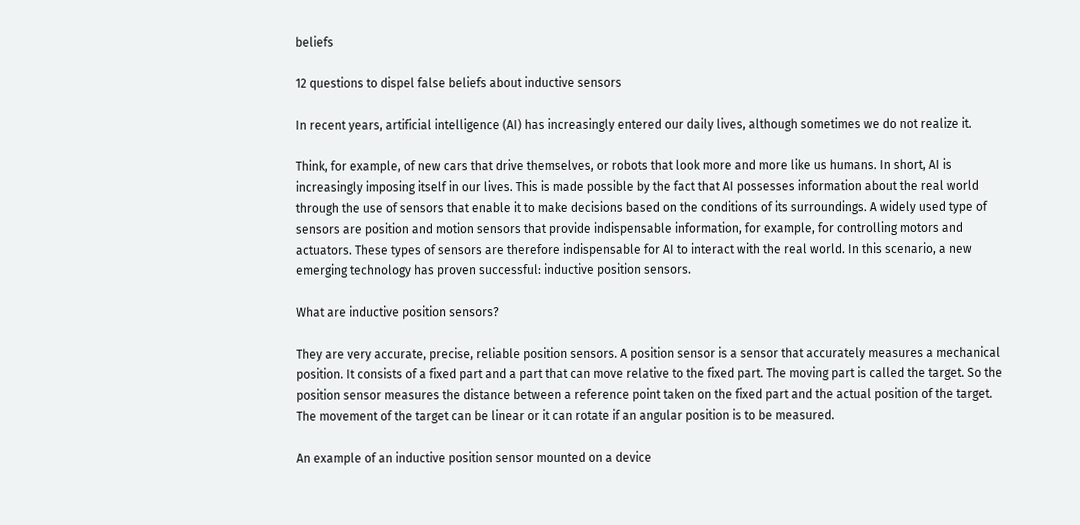beliefs

12 questions to dispel false beliefs about inductive sensors

In recent years, artificial intelligence (AI) has increasingly entered our daily lives, although sometimes we do not realize it.

Think, for example, of new cars that drive themselves, or robots that look more and more like us humans. In short, AI is increasingly imposing itself in our lives. This is made possible by the fact that AI possesses information about the real world through the use of sensors that enable it to make decisions based on the conditions of its surroundings. A widely used type of sensors are position and motion sensors that provide indispensable information, for example, for controlling motors and actuators. These types of sensors are therefore indispensable for AI to interact with the real world. In this scenario, a new emerging technology has proven successful: inductive position sensors.

What are inductive position sensors?

They are very accurate, precise, reliable position sensors. A position sensor is a sensor that accurately measures a mechanical position. It consists of a fixed part and a part that can move relative to the fixed part. The moving part is called the target. So the position sensor measures the distance between a reference point taken on the fixed part and the actual position of the target. The movement of the target can be linear or it can rotate if an angular position is to be measured.

An example of an inductive position sensor mounted on a device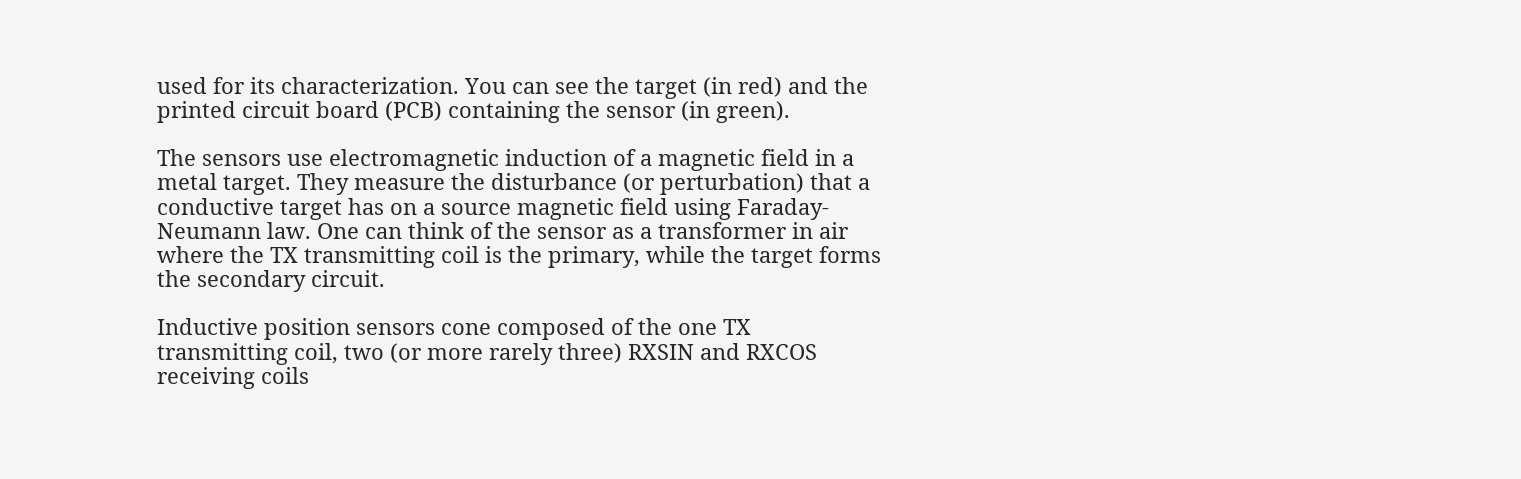used for its characterization. You can see the target (in red) and the printed circuit board (PCB) containing the sensor (in green).

The sensors use electromagnetic induction of a magnetic field in a metal target. They measure the disturbance (or perturbation) that a conductive target has on a source magnetic field using Faraday-Neumann law. One can think of the sensor as a transformer in air where the TX transmitting coil is the primary, while the target forms the secondary circuit.

Inductive position sensors cone composed of the one TX transmitting coil, two (or more rarely three) RXSIN and RXCOS receiving coils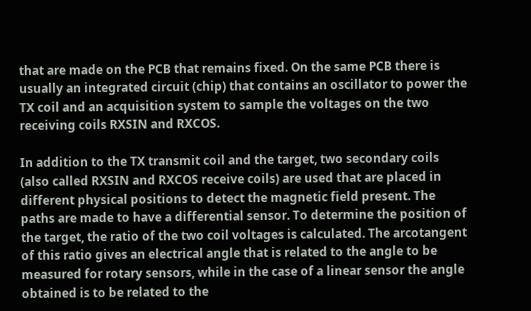that are made on the PCB that remains fixed. On the same PCB there is usually an integrated circuit (chip) that contains an oscillator to power the TX coil and an acquisition system to sample the voltages on the two receiving coils RXSIN and RXCOS.

In addition to the TX transmit coil and the target, two secondary coils (also called RXSIN and RXCOS receive coils) are used that are placed in different physical positions to detect the magnetic field present. The paths are made to have a differential sensor. To determine the position of the target, the ratio of the two coil voltages is calculated. The arcotangent of this ratio gives an electrical angle that is related to the angle to be measured for rotary sensors, while in the case of a linear sensor the angle obtained is to be related to the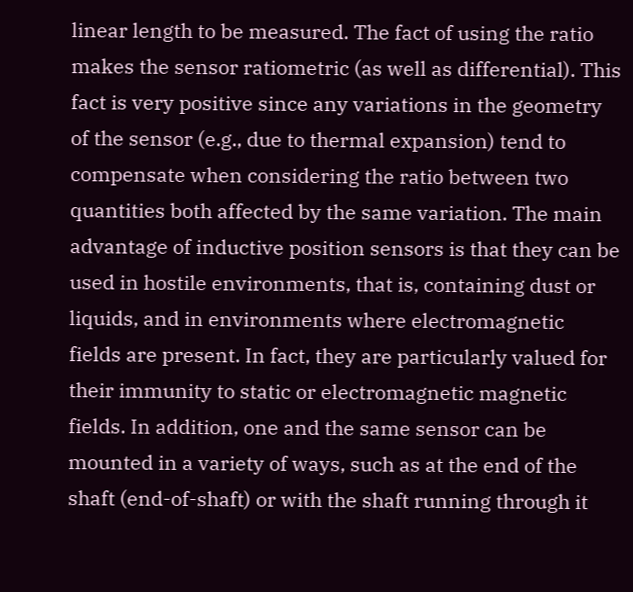linear length to be measured. The fact of using the ratio makes the sensor ratiometric (as well as differential). This fact is very positive since any variations in the geometry of the sensor (e.g., due to thermal expansion) tend to compensate when considering the ratio between two quantities both affected by the same variation. The main advantage of inductive position sensors is that they can be used in hostile environments, that is, containing dust or liquids, and in environments where electromagnetic fields are present. In fact, they are particularly valued for their immunity to static or electromagnetic magnetic fields. In addition, one and the same sensor can be mounted in a variety of ways, such as at the end of the shaft (end-of-shaft) or with the shaft running through it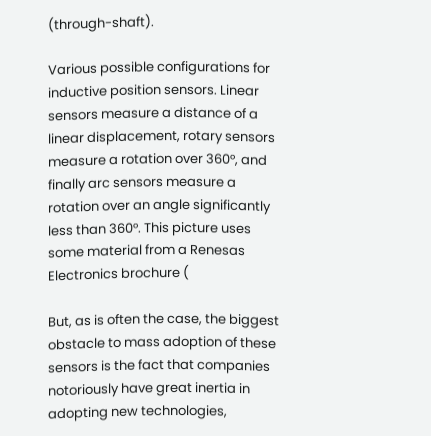(through-shaft).

Various possible configurations for inductive position sensors. Linear sensors measure a distance of a linear displacement, rotary sensors measure a rotation over 360°, and finally arc sensors measure a rotation over an angle significantly less than 360°. This picture uses some material from a Renesas Electronics brochure (

But, as is often the case, the biggest obstacle to mass adoption of these sensors is the fact that companies notoriously have great inertia in adopting new technologies,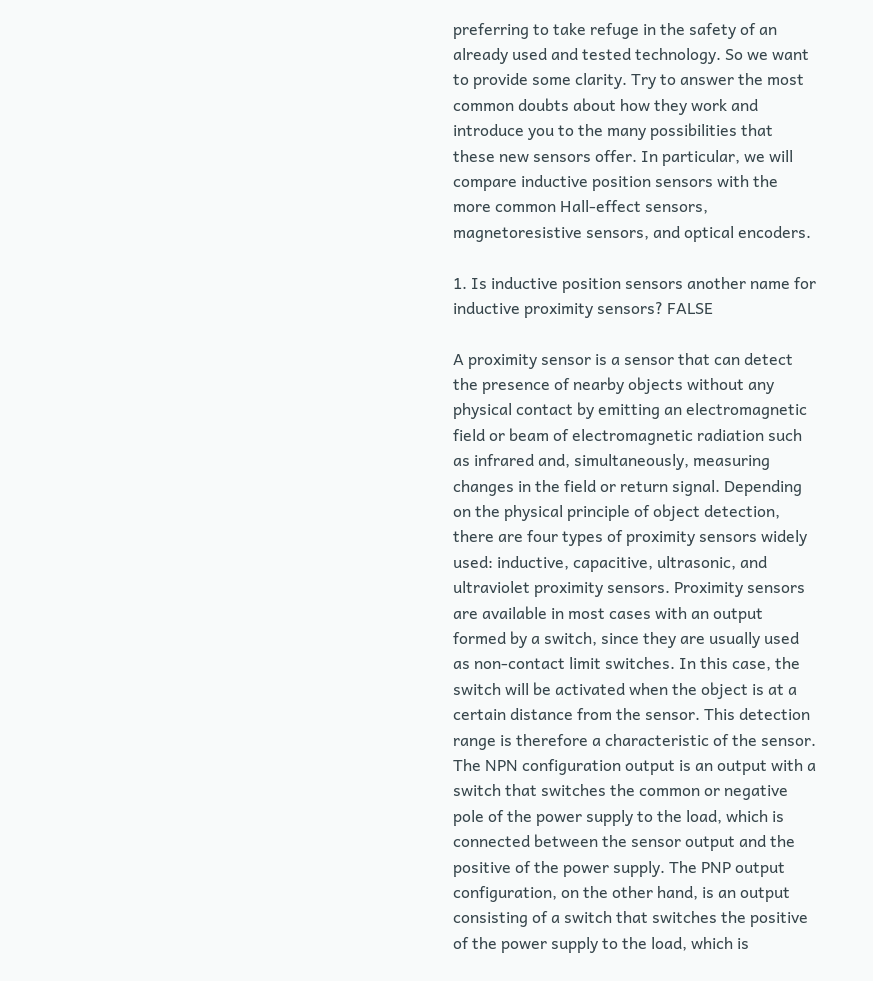preferring to take refuge in the safety of an already used and tested technology. So we want to provide some clarity. Try to answer the most common doubts about how they work and introduce you to the many possibilities that these new sensors offer. In particular, we will compare inductive position sensors with the more common Hall-effect sensors, magnetoresistive sensors, and optical encoders.

1. Is inductive position sensors another name for inductive proximity sensors? FALSE

A proximity sensor is a sensor that can detect the presence of nearby objects without any physical contact by emitting an electromagnetic field or beam of electromagnetic radiation such as infrared and, simultaneously, measuring changes in the field or return signal. Depending on the physical principle of object detection, there are four types of proximity sensors widely used: inductive, capacitive, ultrasonic, and ultraviolet proximity sensors. Proximity sensors are available in most cases with an output formed by a switch, since they are usually used as non-contact limit switches. In this case, the switch will be activated when the object is at a certain distance from the sensor. This detection range is therefore a characteristic of the sensor. The NPN configuration output is an output with a switch that switches the common or negative pole of the power supply to the load, which is connected between the sensor output and the positive of the power supply. The PNP output configuration, on the other hand, is an output consisting of a switch that switches the positive of the power supply to the load, which is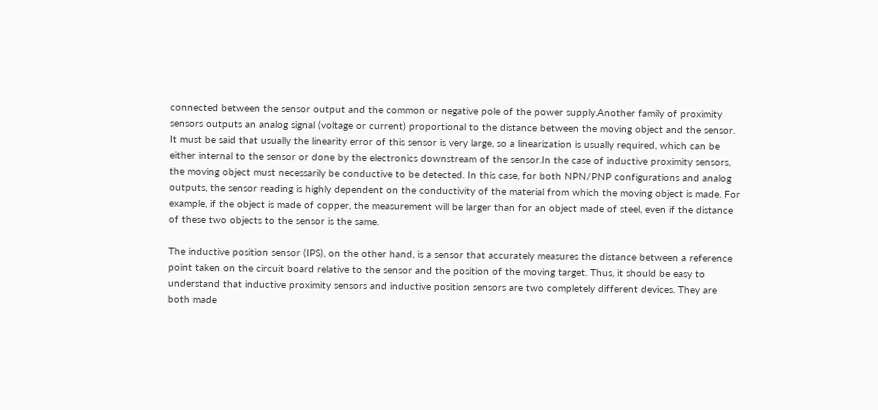connected between the sensor output and the common or negative pole of the power supply.Another family of proximity sensors outputs an analog signal (voltage or current) proportional to the distance between the moving object and the sensor. It must be said that usually the linearity error of this sensor is very large, so a linearization is usually required, which can be either internal to the sensor or done by the electronics downstream of the sensor.In the case of inductive proximity sensors, the moving object must necessarily be conductive to be detected. In this case, for both NPN/PNP configurations and analog outputs, the sensor reading is highly dependent on the conductivity of the material from which the moving object is made. For example, if the object is made of copper, the measurement will be larger than for an object made of steel, even if the distance of these two objects to the sensor is the same.

The inductive position sensor (IPS), on the other hand, is a sensor that accurately measures the distance between a reference point taken on the circuit board relative to the sensor and the position of the moving target. Thus, it should be easy to understand that inductive proximity sensors and inductive position sensors are two completely different devices. They are both made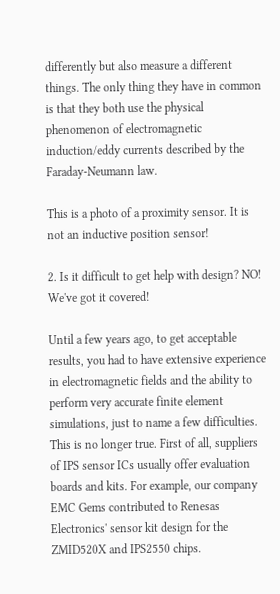differently but also measure a different things. The only thing they have in common is that they both use the physical phenomenon of electromagnetic induction/eddy currents described by the Faraday-Neumann law.

This is a photo of a proximity sensor. It is not an inductive position sensor!

2. Is it difficult to get help with design? NO! We've got it covered!

Until a few years ago, to get acceptable results, you had to have extensive experience in electromagnetic fields and the ability to perform very accurate finite element simulations, just to name a few difficulties. This is no longer true. First of all, suppliers of IPS sensor ICs usually offer evaluation boards and kits. For example, our company EMC Gems contributed to Renesas Electronics' sensor kit design for the ZMID520X and IPS2550 chips.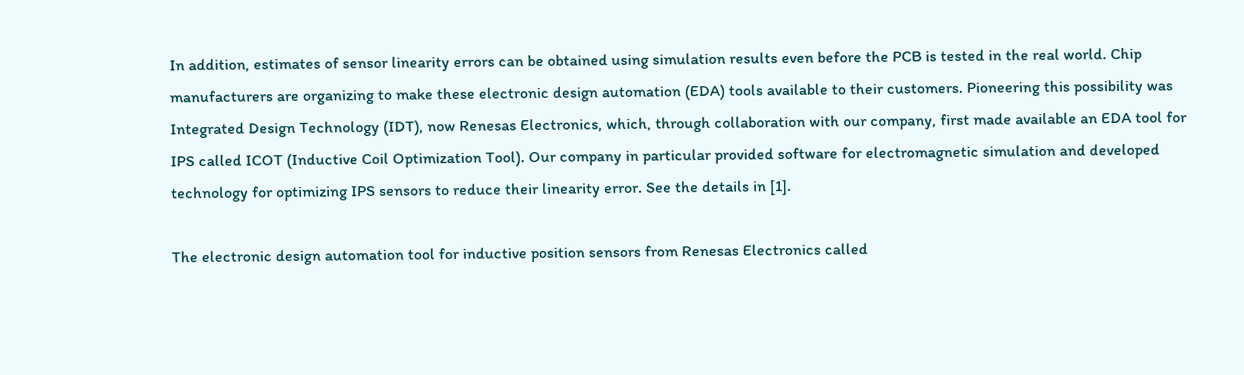In addition, estimates of sensor linearity errors can be obtained using simulation results even before the PCB is tested in the real world. Chip manufacturers are organizing to make these electronic design automation (EDA) tools available to their customers. Pioneering this possibility was Integrated Design Technology (IDT), now Renesas Electronics, which, through collaboration with our company, first made available an EDA tool for IPS called ICOT (Inductive Coil Optimization Tool). Our company in particular provided software for electromagnetic simulation and developed technology for optimizing IPS sensors to reduce their linearity error. See the details in [1].

The electronic design automation tool for inductive position sensors from Renesas Electronics called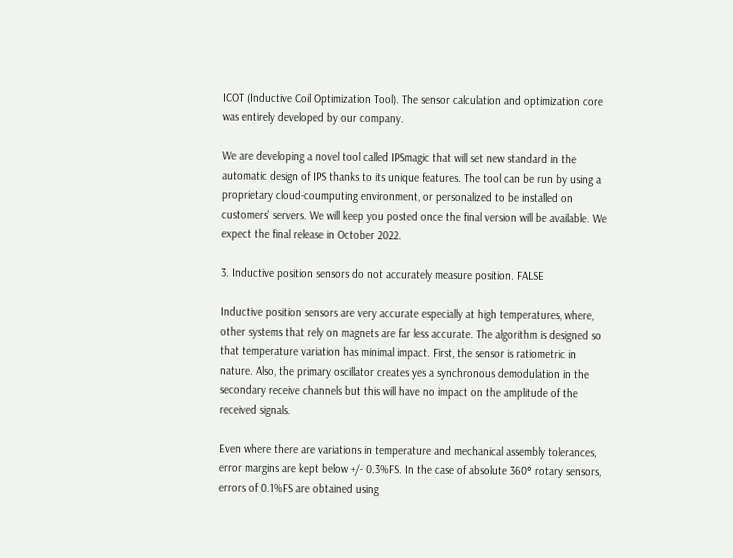ICOT (Inductive Coil Optimization Tool). The sensor calculation and optimization core was entirely developed by our company.

We are developing a novel tool called IPSmagic that will set new standard in the automatic design of IPS thanks to its unique features. The tool can be run by using a proprietary cloud-coumputing environment, or personalized to be installed on customers' servers. We will keep you posted once the final version will be available. We expect the final release in October 2022.

3. Inductive position sensors do not accurately measure position. FALSE

Inductive position sensors are very accurate especially at high temperatures, where, other systems that rely on magnets are far less accurate. The algorithm is designed so that temperature variation has minimal impact. First, the sensor is ratiometric in nature. Also, the primary oscillator creates yes a synchronous demodulation in the secondary receive channels but this will have no impact on the amplitude of the received signals.

Even where there are variations in temperature and mechanical assembly tolerances, error margins are kept below +/- 0.3%FS. In the case of absolute 360° rotary sensors, errors of 0.1%FS are obtained using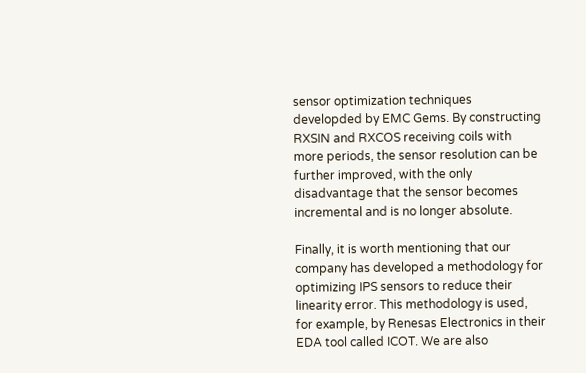sensor optimization techniques developded by EMC Gems. By constructing RXSIN and RXCOS receiving coils with more periods, the sensor resolution can be further improved, with the only disadvantage that the sensor becomes incremental and is no longer absolute.

Finally, it is worth mentioning that our company has developed a methodology for optimizing IPS sensors to reduce their linearity error. This methodology is used, for example, by Renesas Electronics in their EDA tool called ICOT. We are also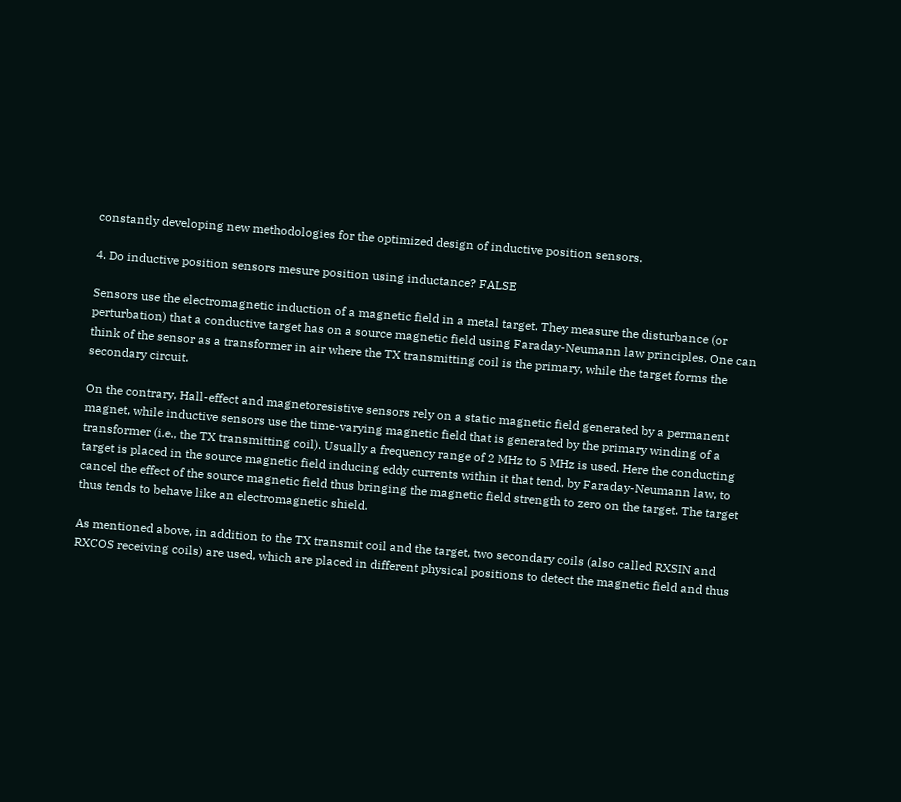constantly developing new methodologies for the optimized design of inductive position sensors.

4. Do inductive position sensors mesure position using inductance? FALSE

Sensors use the electromagnetic induction of a magnetic field in a metal target. They measure the disturbance (or perturbation) that a conductive target has on a source magnetic field using Faraday-Neumann law principles. One can think of the sensor as a transformer in air where the TX transmitting coil is the primary, while the target forms the secondary circuit.

On the contrary, Hall-effect and magnetoresistive sensors rely on a static magnetic field generated by a permanent magnet, while inductive sensors use the time-varying magnetic field that is generated by the primary winding of a transformer (i.e., the TX transmitting coil). Usually a frequency range of 2 MHz to 5 MHz is used. Here the conducting target is placed in the source magnetic field inducing eddy currents within it that tend, by Faraday-Neumann law, to cancel the effect of the source magnetic field thus bringing the magnetic field strength to zero on the target. The target thus tends to behave like an electromagnetic shield.

As mentioned above, in addition to the TX transmit coil and the target, two secondary coils (also called RXSIN and RXCOS receiving coils) are used, which are placed in different physical positions to detect the magnetic field and thus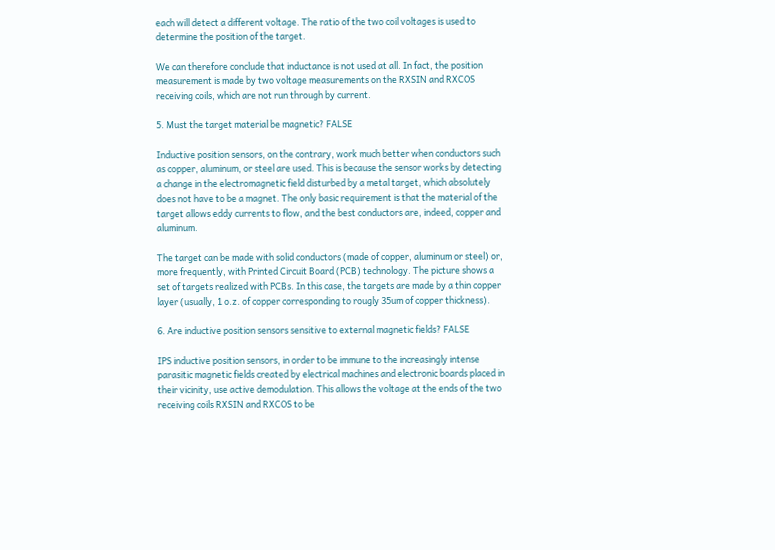each will detect a different voltage. The ratio of the two coil voltages is used to determine the position of the target.

We can therefore conclude that inductance is not used at all. In fact, the position measurement is made by two voltage measurements on the RXSIN and RXCOS receiving coils, which are not run through by current.

5. Must the target material be magnetic? FALSE

Inductive position sensors, on the contrary, work much better when conductors such as copper, aluminum, or steel are used. This is because the sensor works by detecting a change in the electromagnetic field disturbed by a metal target, which absolutely does not have to be a magnet. The only basic requirement is that the material of the target allows eddy currents to flow, and the best conductors are, indeed, copper and aluminum.

The target can be made with solid conductors (made of copper, aluminum or steel) or, more frequently, with Printed Circuit Board (PCB) technology. The picture shows a set of targets realized with PCBs. In this case, the targets are made by a thin copper layer (usually, 1 o.z. of copper corresponding to rougly 35um of copper thickness).

6. Are inductive position sensors sensitive to external magnetic fields? FALSE

IPS inductive position sensors, in order to be immune to the increasingly intense parasitic magnetic fields created by electrical machines and electronic boards placed in their vicinity, use active demodulation. This allows the voltage at the ends of the two receiving coils RXSIN and RXCOS to be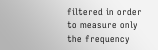filtered in order to measure only the frequency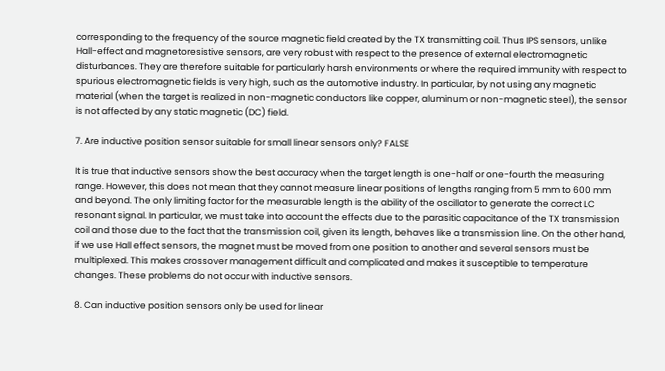corresponding to the frequency of the source magnetic field created by the TX transmitting coil. Thus IPS sensors, unlike Hall-effect and magnetoresistive sensors, are very robust with respect to the presence of external electromagnetic disturbances. They are therefore suitable for particularly harsh environments or where the required immunity with respect to spurious electromagnetic fields is very high, such as the automotive industry. In particular, by not using any magnetic material (when the target is realized in non-magnetic conductors like copper, aluminum or non-magnetic steel), the sensor is not affected by any static magnetic (DC) field.

7. Are inductive position sensor suitable for small linear sensors only? FALSE

It is true that inductive sensors show the best accuracy when the target length is one-half or one-fourth the measuring range. However, this does not mean that they cannot measure linear positions of lengths ranging from 5 mm to 600 mm and beyond. The only limiting factor for the measurable length is the ability of the oscillator to generate the correct LC resonant signal. In particular, we must take into account the effects due to the parasitic capacitance of the TX transmission coil and those due to the fact that the transmission coil, given its length, behaves like a transmission line. On the other hand, if we use Hall effect sensors, the magnet must be moved from one position to another and several sensors must be multiplexed. This makes crossover management difficult and complicated and makes it susceptible to temperature changes. These problems do not occur with inductive sensors.

8. Can inductive position sensors only be used for linear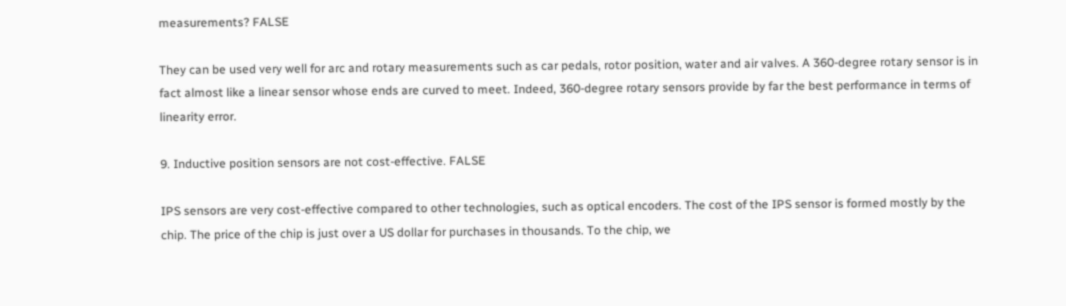measurements? FALSE

They can be used very well for arc and rotary measurements such as car pedals, rotor position, water and air valves. A 360-degree rotary sensor is in fact almost like a linear sensor whose ends are curved to meet. Indeed, 360-degree rotary sensors provide by far the best performance in terms of linearity error.

9. Inductive position sensors are not cost-effective. FALSE

IPS sensors are very cost-effective compared to other technologies, such as optical encoders. The cost of the IPS sensor is formed mostly by the chip. The price of the chip is just over a US dollar for purchases in thousands. To the chip, we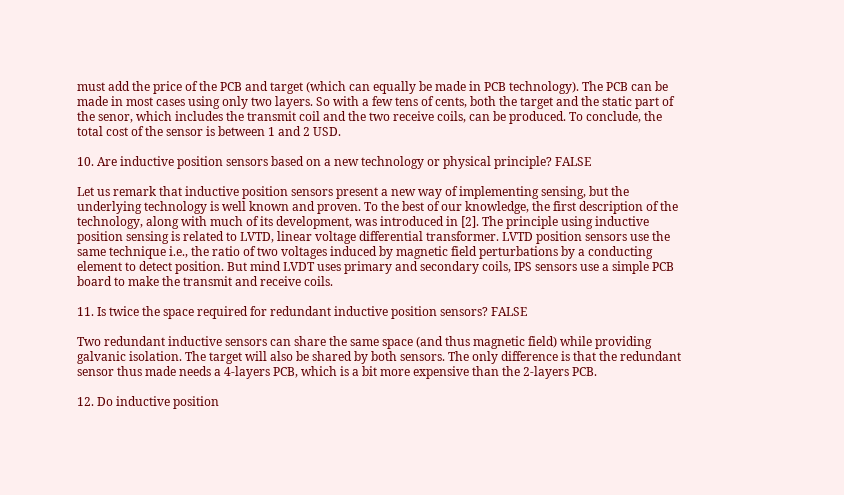must add the price of the PCB and target (which can equally be made in PCB technology). The PCB can be made in most cases using only two layers. So with a few tens of cents, both the target and the static part of the senor, which includes the transmit coil and the two receive coils, can be produced. To conclude, the total cost of the sensor is between 1 and 2 USD.

10. Are inductive position sensors based on a new technology or physical principle? FALSE

Let us remark that inductive position sensors present a new way of implementing sensing, but the underlying technology is well known and proven. To the best of our knowledge, the first description of the technology, along with much of its development, was introduced in [2]. The principle using inductive position sensing is related to LVTD, linear voltage differential transformer. LVTD position sensors use the same technique i.e., the ratio of two voltages induced by magnetic field perturbations by a conducting element to detect position. But mind LVDT uses primary and secondary coils, IPS sensors use a simple PCB board to make the transmit and receive coils.

11. Is twice the space required for redundant inductive position sensors? FALSE

Two redundant inductive sensors can share the same space (and thus magnetic field) while providing galvanic isolation. The target will also be shared by both sensors. The only difference is that the redundant sensor thus made needs a 4-layers PCB, which is a bit more expensive than the 2-layers PCB.

12. Do inductive position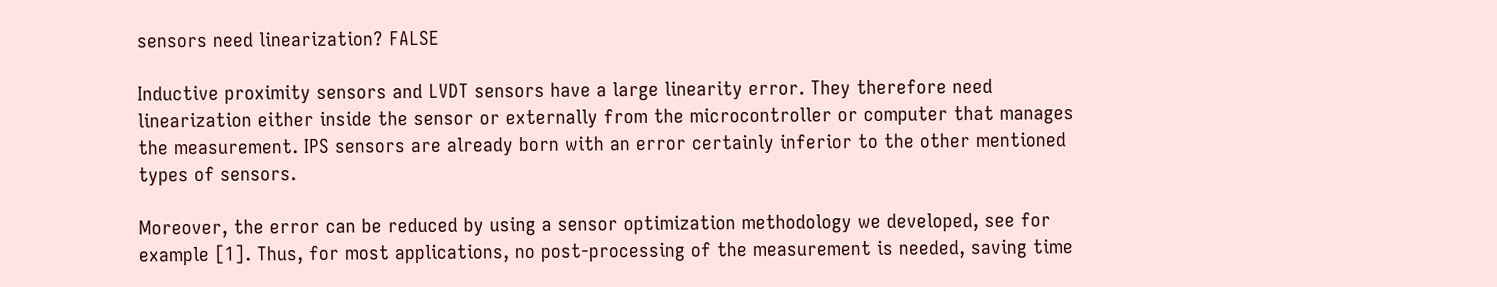sensors need linearization? FALSE

Inductive proximity sensors and LVDT sensors have a large linearity error. They therefore need linearization either inside the sensor or externally from the microcontroller or computer that manages the measurement. IPS sensors are already born with an error certainly inferior to the other mentioned types of sensors.

Moreover, the error can be reduced by using a sensor optimization methodology we developed, see for example [1]. Thus, for most applications, no post-processing of the measurement is needed, saving time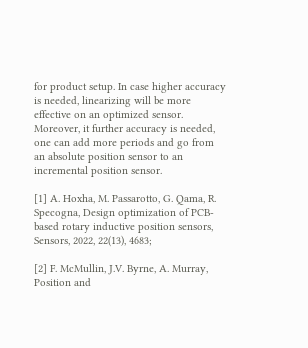for product setup. In case higher accuracy is needed, linearizing will be more effective on an optimized sensor. Moreover, it further accuracy is needed, one can add more periods and go from an absolute position sensor to an incremental position sensor.

[1] A. Hoxha, M. Passarotto, G. Qama, R. Specogna, Design optimization of PCB-based rotary inductive position sensors, Sensors, 2022, 22(13), 4683;

[2] F. McMullin, J.V. Byrne, A. Murray, Position and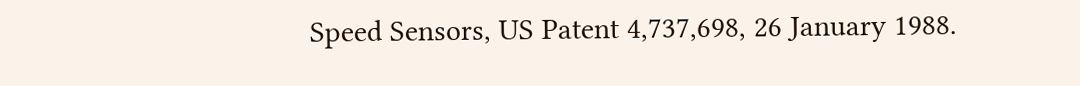Speed Sensors, US Patent 4,737,698, 26 January 1988.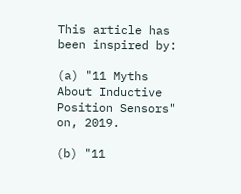This article has been inspired by:

(a) "11 Myths About Inductive Position Sensors" on, 2019.

(b) "11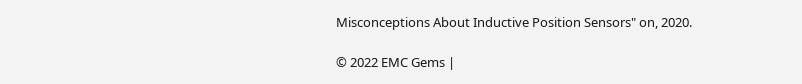Misconceptions About Inductive Position Sensors" on, 2020.

© 2022 EMC Gems |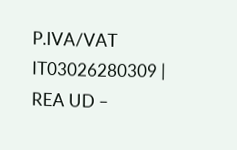P.IVA/VAT IT03026280309 |
REA UD –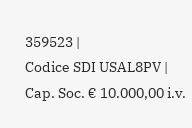359523 |
Codice SDI USAL8PV |
Cap. Soc. € 10.000,00 i.v.